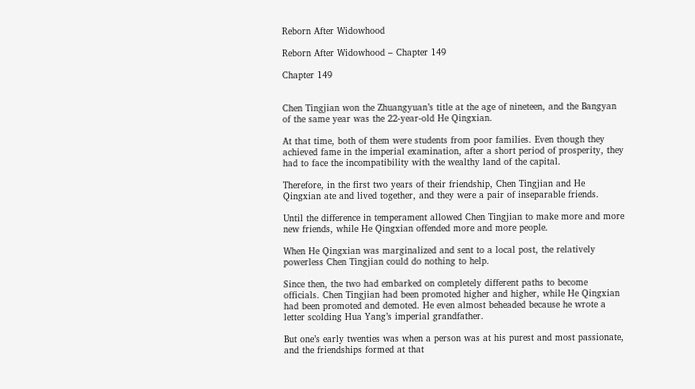Reborn After Widowhood

Reborn After Widowhood – Chapter 149

Chapter 149


Chen Tingjian won the Zhuangyuan’s title at the age of nineteen, and the Bangyan of the same year was the 22-year-old He Qingxian.

At that time, both of them were students from poor families. Even though they achieved fame in the imperial examination, after a short period of prosperity, they had to face the incompatibility with the wealthy land of the capital.

Therefore, in the first two years of their friendship, Chen Tingjian and He Qingxian ate and lived together, and they were a pair of inseparable friends.

Until the difference in temperament allowed Chen Tingjian to make more and more new friends, while He Qingxian offended more and more people.

When He Qingxian was marginalized and sent to a local post, the relatively powerless Chen Tingjian could do nothing to help.

Since then, the two had embarked on completely different paths to become officials. Chen Tingjian had been promoted higher and higher, while He Qingxian had been promoted and demoted. He even almost beheaded because he wrote a letter scolding Hua Yang’s imperial grandfather.

But one’s early twenties was when a person was at his purest and most passionate, and the friendships formed at that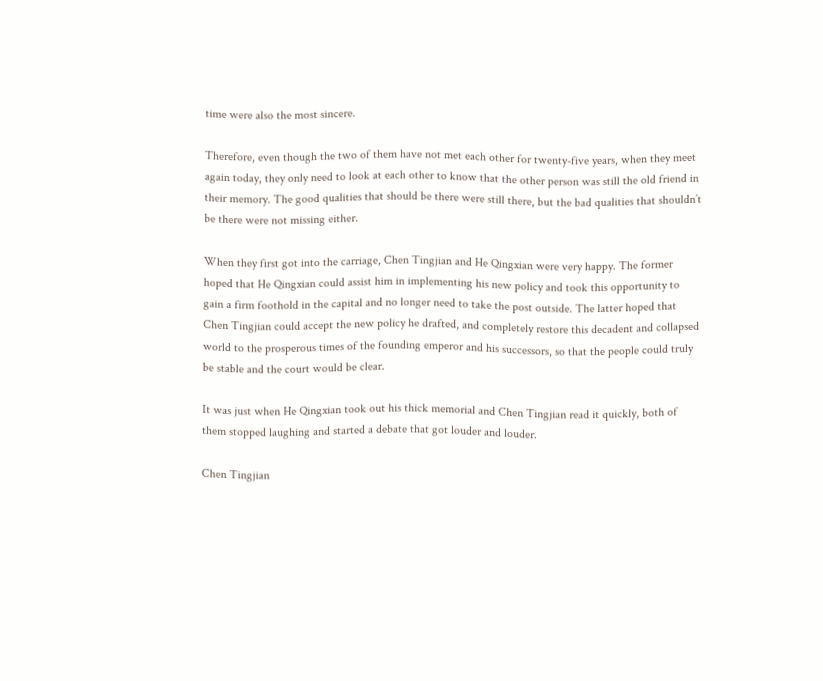time were also the most sincere.

Therefore, even though the two of them have not met each other for twenty-five years, when they meet again today, they only need to look at each other to know that the other person was still the old friend in their memory. The good qualities that should be there were still there, but the bad qualities that shouldn’t be there were not missing either.

When they first got into the carriage, Chen Tingjian and He Qingxian were very happy. The former hoped that He Qingxian could assist him in implementing his new policy and took this opportunity to gain a firm foothold in the capital and no longer need to take the post outside. The latter hoped that Chen Tingjian could accept the new policy he drafted, and completely restore this decadent and collapsed world to the prosperous times of the founding emperor and his successors, so that the people could truly be stable and the court would be clear.

It was just when He Qingxian took out his thick memorial and Chen Tingjian read it quickly, both of them stopped laughing and started a debate that got louder and louder.

Chen Tingjian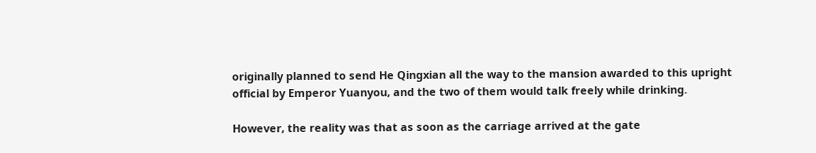originally planned to send He Qingxian all the way to the mansion awarded to this upright official by Emperor Yuanyou, and the two of them would talk freely while drinking.

However, the reality was that as soon as the carriage arrived at the gate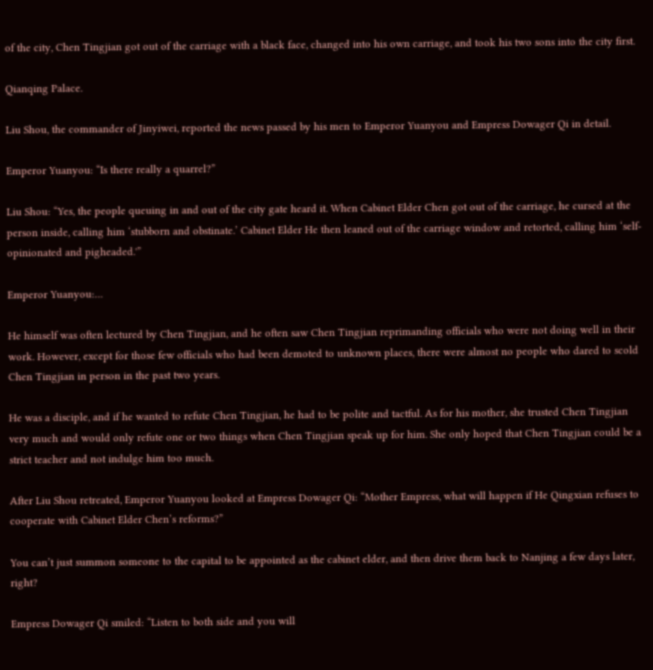of the city, Chen Tingjian got out of the carriage with a black face, changed into his own carriage, and took his two sons into the city first.

Qianqing Palace.

Liu Shou, the commander of Jinyiwei, reported the news passed by his men to Emperor Yuanyou and Empress Dowager Qi in detail.

Emperor Yuanyou: “Is there really a quarrel?”

Liu Shou: “Yes, the people queuing in and out of the city gate heard it. When Cabinet Elder Chen got out of the carriage, he cursed at the person inside, calling him ‘stubborn and obstinate.’ Cabinet Elder He then leaned out of the carriage window and retorted, calling him ‘self-opinionated and pigheaded.'”

Emperor Yuanyou:…

He himself was often lectured by Chen Tingjian, and he often saw Chen Tingjian reprimanding officials who were not doing well in their work. However, except for those few officials who had been demoted to unknown places, there were almost no people who dared to scold Chen Tingjian in person in the past two years.

He was a disciple, and if he wanted to refute Chen Tingjian, he had to be polite and tactful. As for his mother, she trusted Chen Tingjian very much and would only refute one or two things when Chen Tingjian speak up for him. She only hoped that Chen Tingjian could be a strict teacher and not indulge him too much.

After Liu Shou retreated, Emperor Yuanyou looked at Empress Dowager Qi: “Mother Empress, what will happen if He Qingxian refuses to cooperate with Cabinet Elder Chen’s reforms?”

You can’t just summon someone to the capital to be appointed as the cabinet elder, and then drive them back to Nanjing a few days later, right?

Empress Dowager Qi smiled: “Listen to both side and you will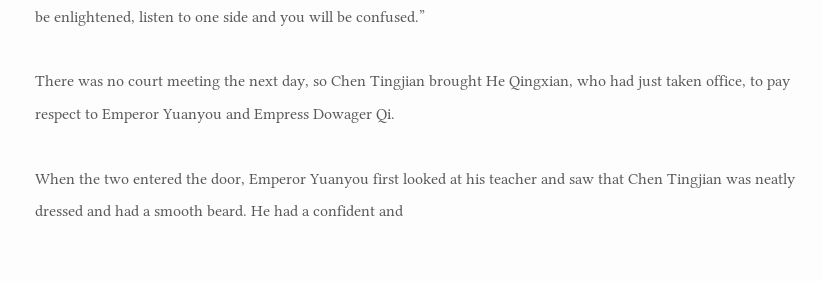be enlightened, listen to one side and you will be confused.”

There was no court meeting the next day, so Chen Tingjian brought He Qingxian, who had just taken office, to pay respect to Emperor Yuanyou and Empress Dowager Qi.

When the two entered the door, Emperor Yuanyou first looked at his teacher and saw that Chen Tingjian was neatly dressed and had a smooth beard. He had a confident and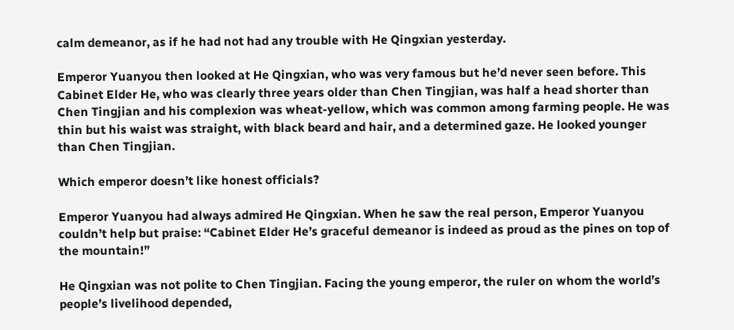calm demeanor, as if he had not had any trouble with He Qingxian yesterday.

Emperor Yuanyou then looked at He Qingxian, who was very famous but he’d never seen before. This Cabinet Elder He, who was clearly three years older than Chen Tingjian, was half a head shorter than Chen Tingjian and his complexion was wheat-yellow, which was common among farming people. He was thin but his waist was straight, with black beard and hair, and a determined gaze. He looked younger than Chen Tingjian.

Which emperor doesn’t like honest officials?

Emperor Yuanyou had always admired He Qingxian. When he saw the real person, Emperor Yuanyou couldn’t help but praise: “Cabinet Elder He’s graceful demeanor is indeed as proud as the pines on top of the mountain!”

He Qingxian was not polite to Chen Tingjian. Facing the young emperor, the ruler on whom the world’s people’s livelihood depended,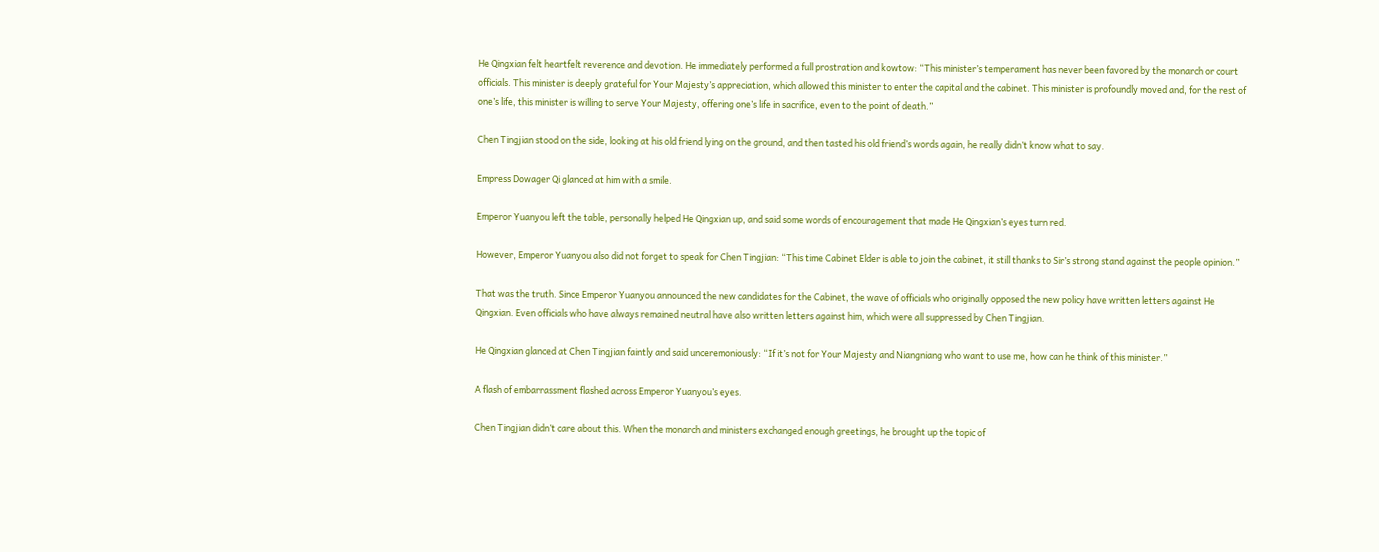He Qingxian felt heartfelt reverence and devotion. He immediately performed a full prostration and kowtow: “This minister’s temperament has never been favored by the monarch or court officials. This minister is deeply grateful for Your Majesty’s appreciation, which allowed this minister to enter the capital and the cabinet. This minister is profoundly moved and, for the rest of one’s life, this minister is willing to serve Your Majesty, offering one’s life in sacrifice, even to the point of death.”

Chen Tingjian stood on the side, looking at his old friend lying on the ground, and then tasted his old friend’s words again, he really didn’t know what to say.

Empress Dowager Qi glanced at him with a smile.

Emperor Yuanyou left the table, personally helped He Qingxian up, and said some words of encouragement that made He Qingxian’s eyes turn red.

However, Emperor Yuanyou also did not forget to speak for Chen Tingjian: “This time Cabinet Elder is able to join the cabinet, it still thanks to Sir’s strong stand against the people opinion.”

That was the truth. Since Emperor Yuanyou announced the new candidates for the Cabinet, the wave of officials who originally opposed the new policy have written letters against He Qingxian. Even officials who have always remained neutral have also written letters against him, which were all suppressed by Chen Tingjian.

He Qingxian glanced at Chen Tingjian faintly and said unceremoniously: “If it’s not for Your Majesty and Niangniang who want to use me, how can he think of this minister.”

A flash of embarrassment flashed across Emperor Yuanyou’s eyes.

Chen Tingjian didn’t care about this. When the monarch and ministers exchanged enough greetings, he brought up the topic of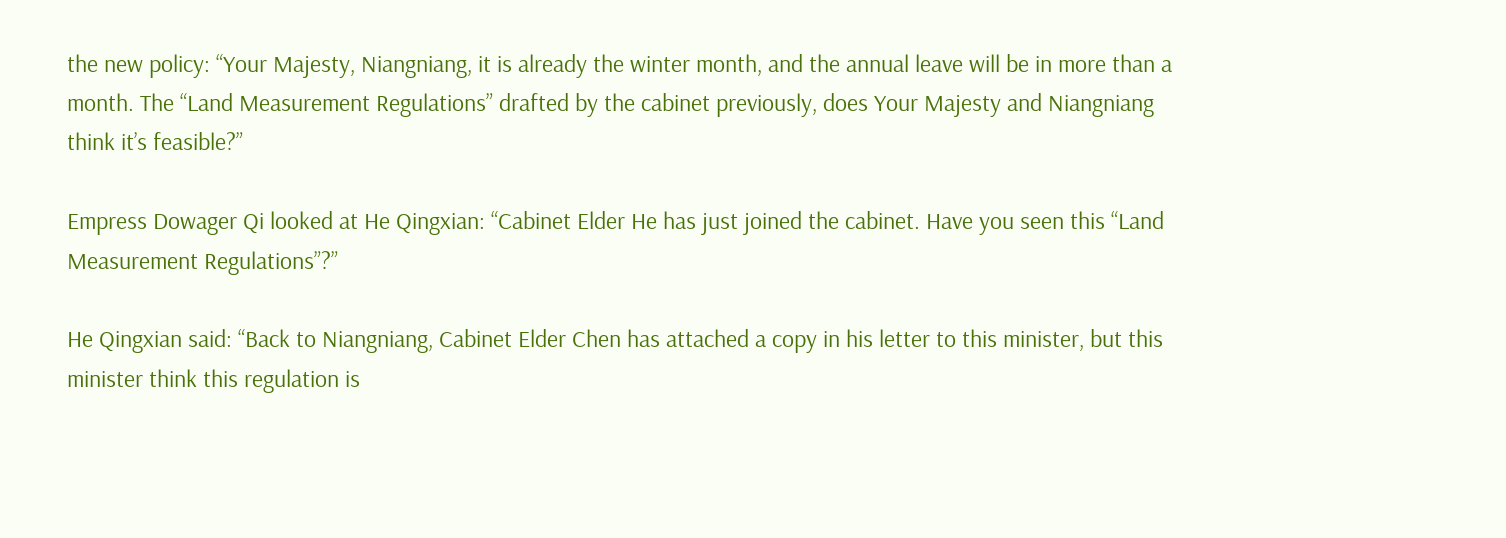the new policy: “Your Majesty, Niangniang, it is already the winter month, and the annual leave will be in more than a month. The “Land Measurement Regulations” drafted by the cabinet previously, does Your Majesty and Niangniang think it’s feasible?”

Empress Dowager Qi looked at He Qingxian: “Cabinet Elder He has just joined the cabinet. Have you seen this “Land Measurement Regulations”?”

He Qingxian said: “Back to Niangniang, Cabinet Elder Chen has attached a copy in his letter to this minister, but this minister think this regulation is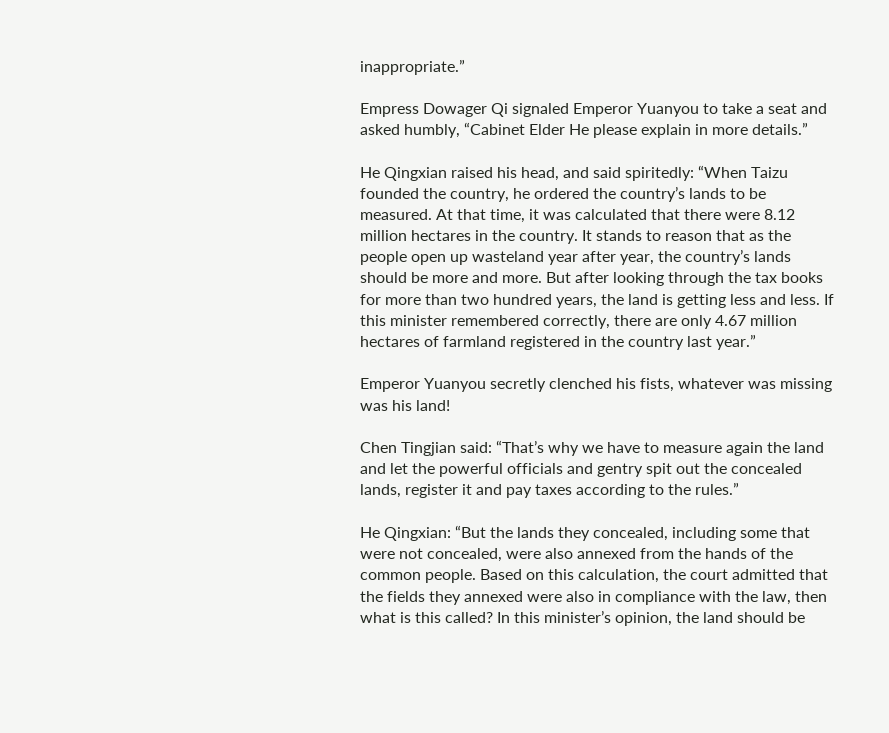inappropriate.”

Empress Dowager Qi signaled Emperor Yuanyou to take a seat and asked humbly, “Cabinet Elder He please explain in more details.”

He Qingxian raised his head, and said spiritedly: “When Taizu founded the country, he ordered the country’s lands to be measured. At that time, it was calculated that there were 8.12 million hectares in the country. It stands to reason that as the people open up wasteland year after year, the country’s lands should be more and more. But after looking through the tax books for more than two hundred years, the land is getting less and less. If this minister remembered correctly, there are only 4.67 million hectares of farmland registered in the country last year.”

Emperor Yuanyou secretly clenched his fists, whatever was missing was his land!

Chen Tingjian said: “That’s why we have to measure again the land and let the powerful officials and gentry spit out the concealed lands, register it and pay taxes according to the rules.”

He Qingxian: “But the lands they concealed, including some that were not concealed, were also annexed from the hands of the common people. Based on this calculation, the court admitted that the fields they annexed were also in compliance with the law, then what is this called? In this minister’s opinion, the land should be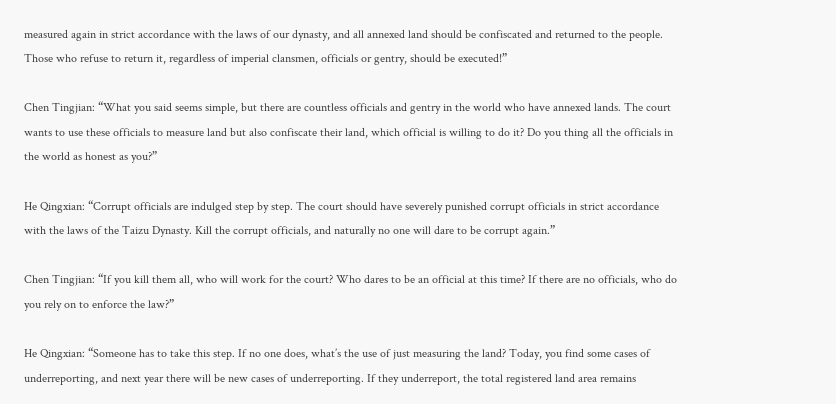measured again in strict accordance with the laws of our dynasty, and all annexed land should be confiscated and returned to the people. Those who refuse to return it, regardless of imperial clansmen, officials or gentry, should be executed!”

Chen Tingjian: “What you said seems simple, but there are countless officials and gentry in the world who have annexed lands. The court wants to use these officials to measure land but also confiscate their land, which official is willing to do it? Do you thing all the officials in the world as honest as you?”

He Qingxian: “Corrupt officials are indulged step by step. The court should have severely punished corrupt officials in strict accordance with the laws of the Taizu Dynasty. Kill the corrupt officials, and naturally no one will dare to be corrupt again.”

Chen Tingjian: “If you kill them all, who will work for the court? Who dares to be an official at this time? If there are no officials, who do you rely on to enforce the law?”

He Qingxian: “Someone has to take this step. If no one does, what’s the use of just measuring the land? Today, you find some cases of underreporting, and next year there will be new cases of underreporting. If they underreport, the total registered land area remains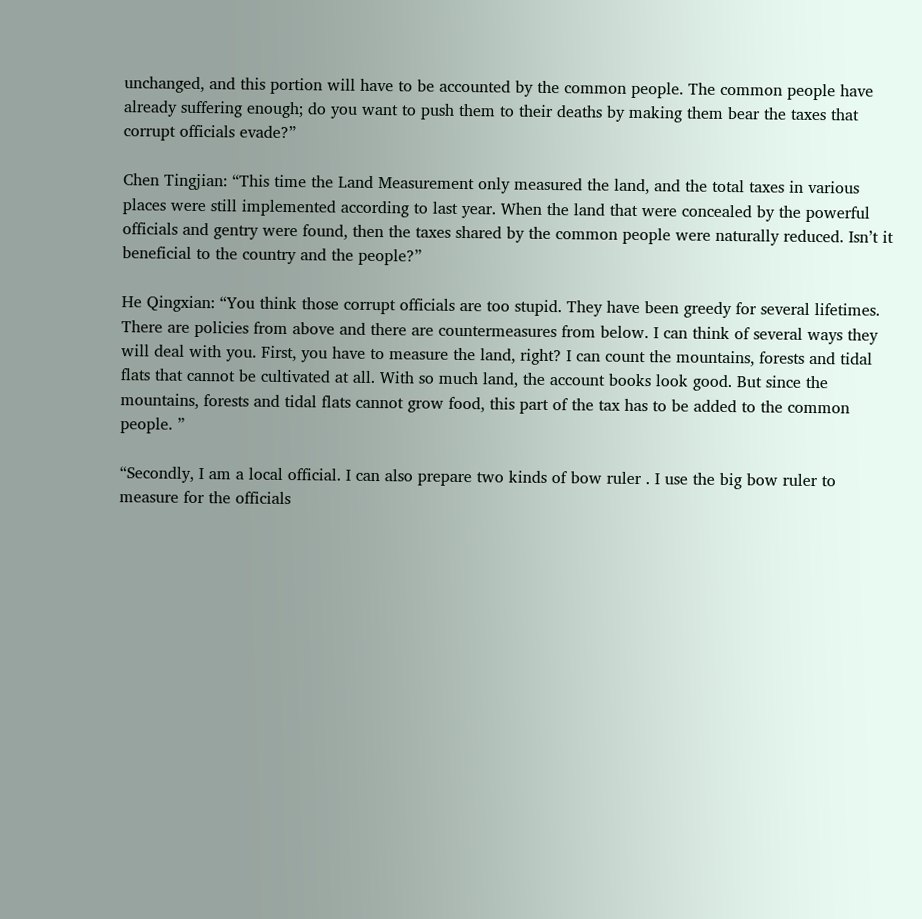unchanged, and this portion will have to be accounted by the common people. The common people have already suffering enough; do you want to push them to their deaths by making them bear the taxes that corrupt officials evade?”

Chen Tingjian: “This time the Land Measurement only measured the land, and the total taxes in various places were still implemented according to last year. When the land that were concealed by the powerful officials and gentry were found, then the taxes shared by the common people were naturally reduced. Isn’t it beneficial to the country and the people?”

He Qingxian: “You think those corrupt officials are too stupid. They have been greedy for several lifetimes. There are policies from above and there are countermeasures from below. I can think of several ways they will deal with you. First, you have to measure the land, right? I can count the mountains, forests and tidal flats that cannot be cultivated at all. With so much land, the account books look good. But since the mountains, forests and tidal flats cannot grow food, this part of the tax has to be added to the common people. ”

“Secondly, I am a local official. I can also prepare two kinds of bow ruler . I use the big bow ruler to measure for the officials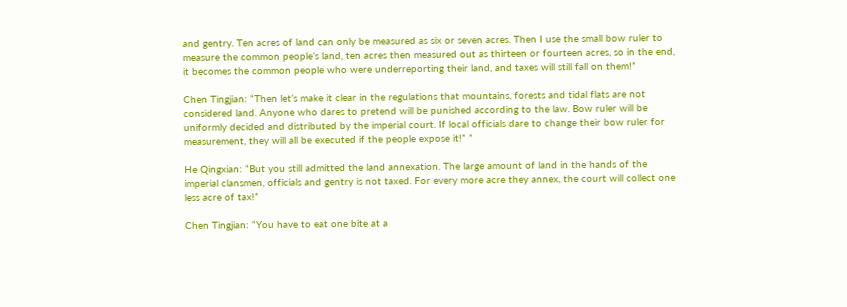and gentry. Ten acres of land can only be measured as six or seven acres. Then I use the small bow ruler to measure the common people’s land, ten acres then measured out as thirteen or fourteen acres, so in the end, it becomes the common people who were underreporting their land, and taxes will still fall on them!”

Chen Tingjian: “Then let’s make it clear in the regulations that mountains, forests and tidal flats are not considered land. Anyone who dares to pretend will be punished according to the law. Bow ruler will be uniformly decided and distributed by the imperial court. If local officials dare to change their bow ruler for measurement, they will all be executed if the people expose it!” ”

He Qingxian: “But you still admitted the land annexation. The large amount of land in the hands of the imperial clansmen, officials and gentry is not taxed. For every more acre they annex, the court will collect one less acre of tax!”

Chen Tingjian: “You have to eat one bite at a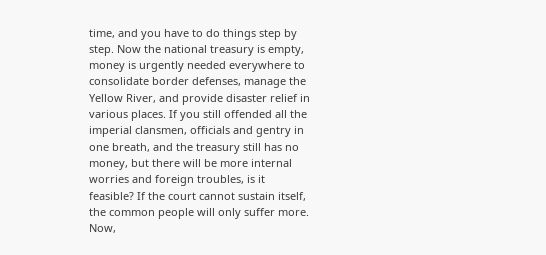time, and you have to do things step by step. Now the national treasury is empty, money is urgently needed everywhere to consolidate border defenses, manage the Yellow River, and provide disaster relief in various places. If you still offended all the imperial clansmen, officials and gentry in one breath, and the treasury still has no money, but there will be more internal worries and foreign troubles, is it feasible? If the court cannot sustain itself, the common people will only suffer more. Now,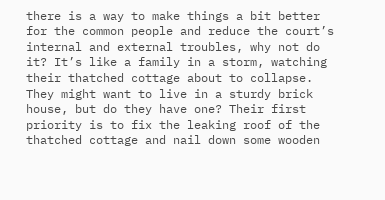there is a way to make things a bit better for the common people and reduce the court’s internal and external troubles, why not do it? It’s like a family in a storm, watching their thatched cottage about to collapse. They might want to live in a sturdy brick house, but do they have one? Their first priority is to fix the leaking roof of the thatched cottage and nail down some wooden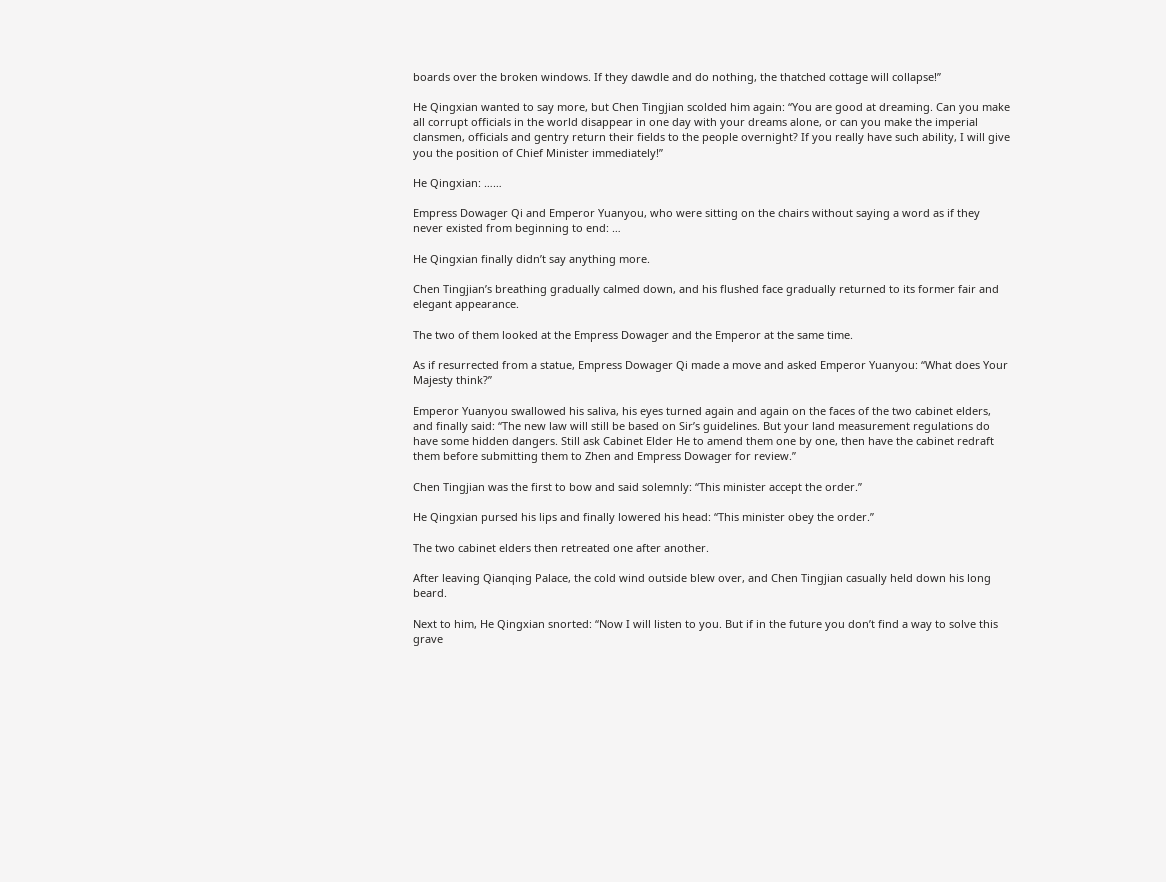boards over the broken windows. If they dawdle and do nothing, the thatched cottage will collapse!”

He Qingxian wanted to say more, but Chen Tingjian scolded him again: “You are good at dreaming. Can you make all corrupt officials in the world disappear in one day with your dreams alone, or can you make the imperial clansmen, officials and gentry return their fields to the people overnight? If you really have such ability, I will give you the position of Chief Minister immediately!”

He Qingxian: ……

Empress Dowager Qi and Emperor Yuanyou, who were sitting on the chairs without saying a word as if they never existed from beginning to end: …

He Qingxian finally didn’t say anything more.

Chen Tingjian’s breathing gradually calmed down, and his flushed face gradually returned to its former fair and elegant appearance.

The two of them looked at the Empress Dowager and the Emperor at the same time.

As if resurrected from a statue, Empress Dowager Qi made a move and asked Emperor Yuanyou: “What does Your Majesty think?”

Emperor Yuanyou swallowed his saliva, his eyes turned again and again on the faces of the two cabinet elders, and finally said: “The new law will still be based on Sir’s guidelines. But your land measurement regulations do have some hidden dangers. Still ask Cabinet Elder He to amend them one by one, then have the cabinet redraft them before submitting them to Zhen and Empress Dowager for review.”

Chen Tingjian was the first to bow and said solemnly: “This minister accept the order.”

He Qingxian pursed his lips and finally lowered his head: “This minister obey the order.”

The two cabinet elders then retreated one after another.

After leaving Qianqing Palace, the cold wind outside blew over, and Chen Tingjian casually held down his long beard.

Next to him, He Qingxian snorted: “Now I will listen to you. But if in the future you don’t find a way to solve this grave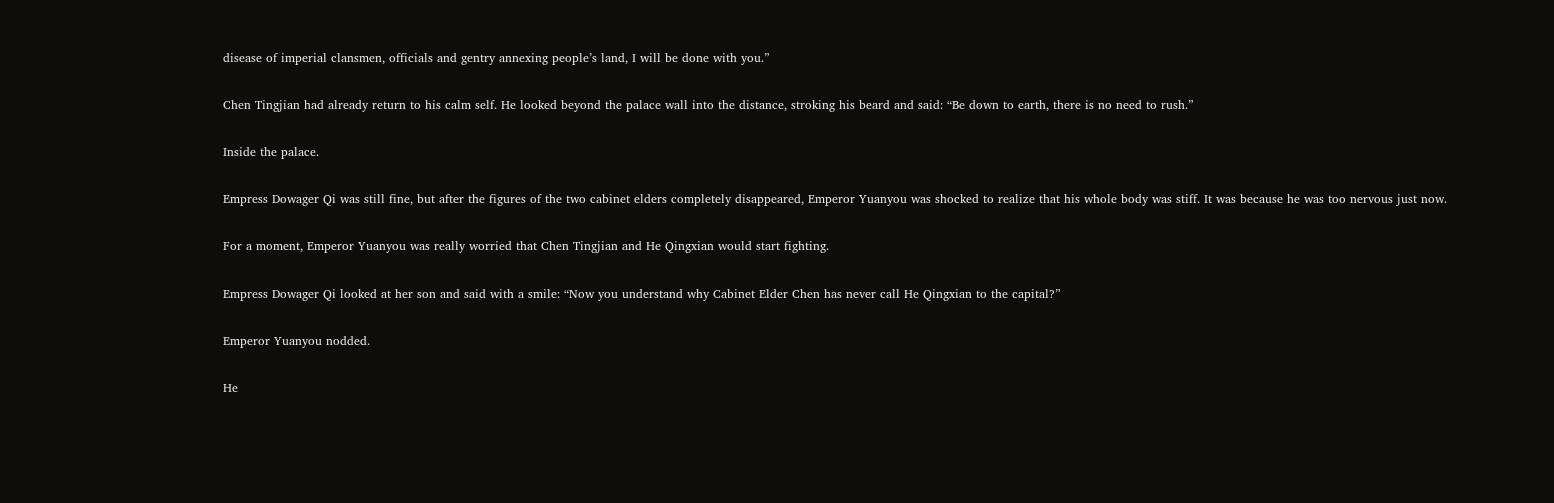disease of imperial clansmen, officials and gentry annexing people’s land, I will be done with you.”

Chen Tingjian had already return to his calm self. He looked beyond the palace wall into the distance, stroking his beard and said: “Be down to earth, there is no need to rush.”

Inside the palace.

Empress Dowager Qi was still fine, but after the figures of the two cabinet elders completely disappeared, Emperor Yuanyou was shocked to realize that his whole body was stiff. It was because he was too nervous just now.

For a moment, Emperor Yuanyou was really worried that Chen Tingjian and He Qingxian would start fighting.

Empress Dowager Qi looked at her son and said with a smile: “Now you understand why Cabinet Elder Chen has never call He Qingxian to the capital?”

Emperor Yuanyou nodded.

He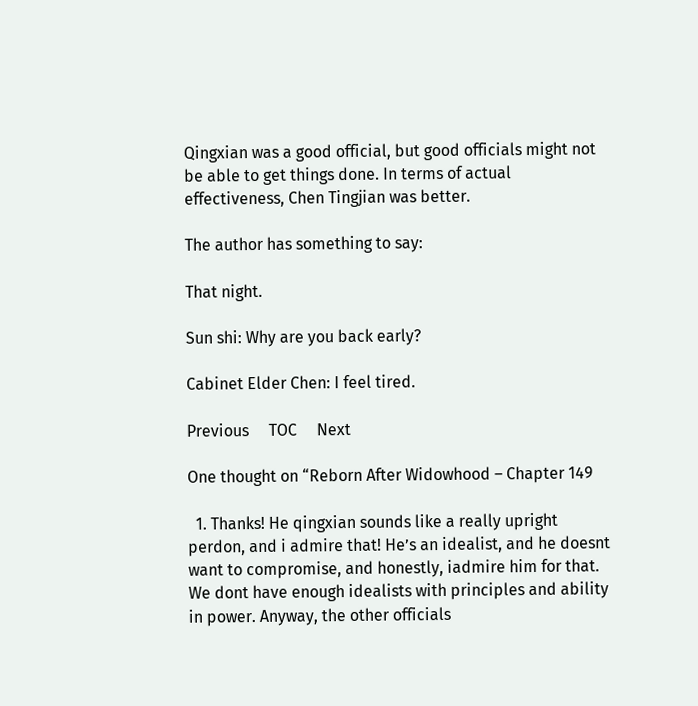Qingxian was a good official, but good officials might not be able to get things done. In terms of actual effectiveness, Chen Tingjian was better.

The author has something to say:

That night.

Sun shi: Why are you back early?

Cabinet Elder Chen: I feel tired.

Previous     TOC     Next

One thought on “Reborn After Widowhood – Chapter 149

  1. Thanks! He qingxian sounds like a really upright perdon, and i admire that! He’s an idealist, and he doesnt want to compromise, and honestly, iadmire him for that. We dont have enough idealists with principles and ability in power. Anyway, the other officials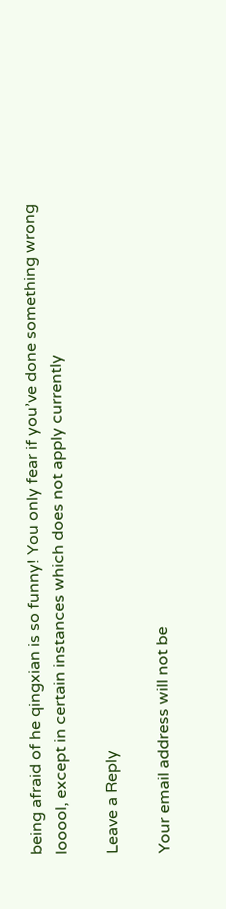being afraid of he qingxian is so funny! You only fear if you’ve done something wrong looool, except in certain instances which does not apply currently

Leave a Reply

Your email address will not be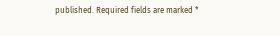published. Required fields are marked *